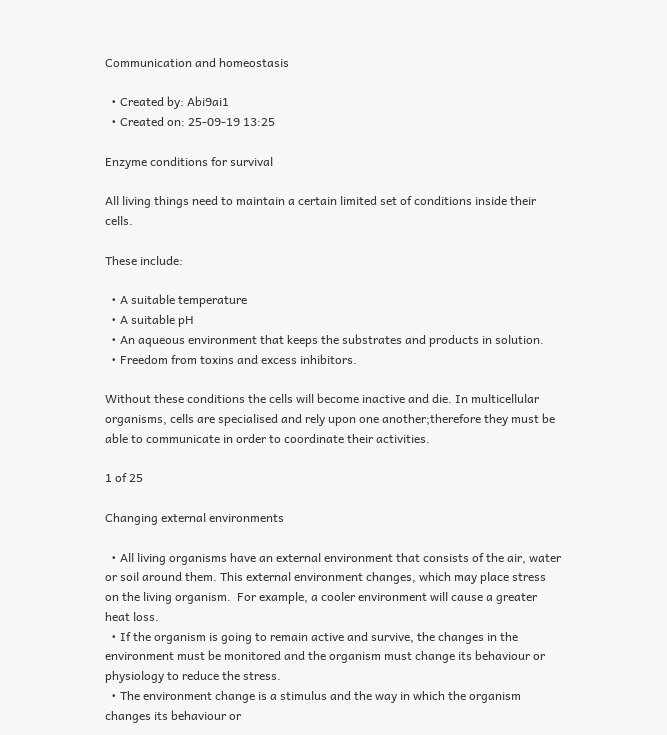Communication and homeostasis

  • Created by: Abi9ai1
  • Created on: 25-09-19 13:25

Enzyme conditions for survival

All living things need to maintain a certain limited set of conditions inside their cells.

These include:

  • A suitable temperature
  • A suitable pH
  • An aqueous environment that keeps the substrates and products in solution.
  • Freedom from toxins and excess inhibitors.

Without these conditions the cells will become inactive and die. In multicellular organisms, cells are specialised and rely upon one another;therefore they must be able to communicate in order to coordinate their activities.

1 of 25

Changing external environments

  • All living organisms have an external environment that consists of the air, water or soil around them. This external environment changes, which may place stress on the living organism.  For example, a cooler environment will cause a greater heat loss.
  • If the organism is going to remain active and survive, the changes in the environment must be monitored and the organism must change its behaviour or physiology to reduce the stress.
  • The environment change is a stimulus and the way in which the organism changes its behaviour or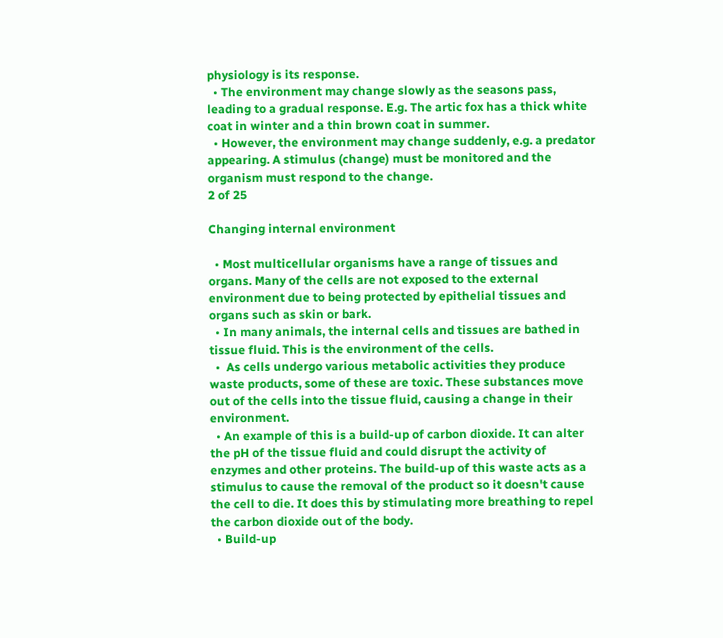physiology is its response.
  • The environment may change slowly as the seasons pass, leading to a gradual response. E.g. The artic fox has a thick white coat in winter and a thin brown coat in summer.
  • However, the environment may change suddenly, e.g. a predator appearing. A stimulus (change) must be monitored and the organism must respond to the change.
2 of 25

Changing internal environment

  • Most multicellular organisms have a range of tissues and organs. Many of the cells are not exposed to the external environment due to being protected by epithelial tissues and organs such as skin or bark.
  • In many animals, the internal cells and tissues are bathed in tissue fluid. This is the environment of the cells.
  •  As cells undergo various metabolic activities they produce waste products, some of these are toxic. These substances move out of the cells into the tissue fluid, causing a change in their environment.
  • An example of this is a build-up of carbon dioxide. It can alter the pH of the tissue fluid and could disrupt the activity of enzymes and other proteins. The build-up of this waste acts as a stimulus to cause the removal of the product so it doesn't cause the cell to die. It does this by stimulating more breathing to repel the carbon dioxide out of the body.
  • Build-up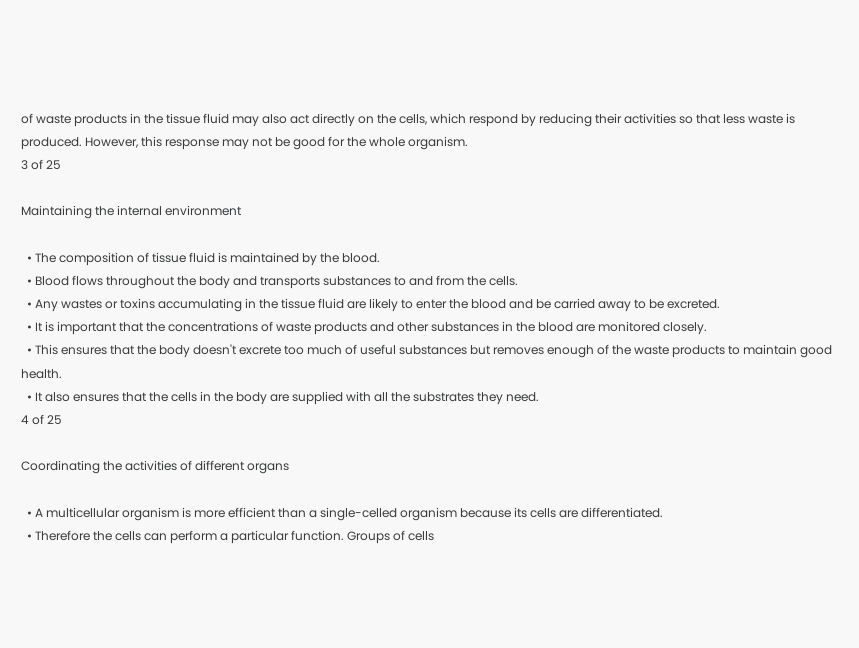of waste products in the tissue fluid may also act directly on the cells, which respond by reducing their activities so that less waste is produced. However, this response may not be good for the whole organism.
3 of 25

Maintaining the internal environment

  • The composition of tissue fluid is maintained by the blood.
  • Blood flows throughout the body and transports substances to and from the cells.
  • Any wastes or toxins accumulating in the tissue fluid are likely to enter the blood and be carried away to be excreted.
  • It is important that the concentrations of waste products and other substances in the blood are monitored closely.
  • This ensures that the body doesn't excrete too much of useful substances but removes enough of the waste products to maintain good health.
  • It also ensures that the cells in the body are supplied with all the substrates they need.
4 of 25

Coordinating the activities of different organs

  • A multicellular organism is more efficient than a single-celled organism because its cells are differentiated.
  • Therefore the cells can perform a particular function. Groups of cells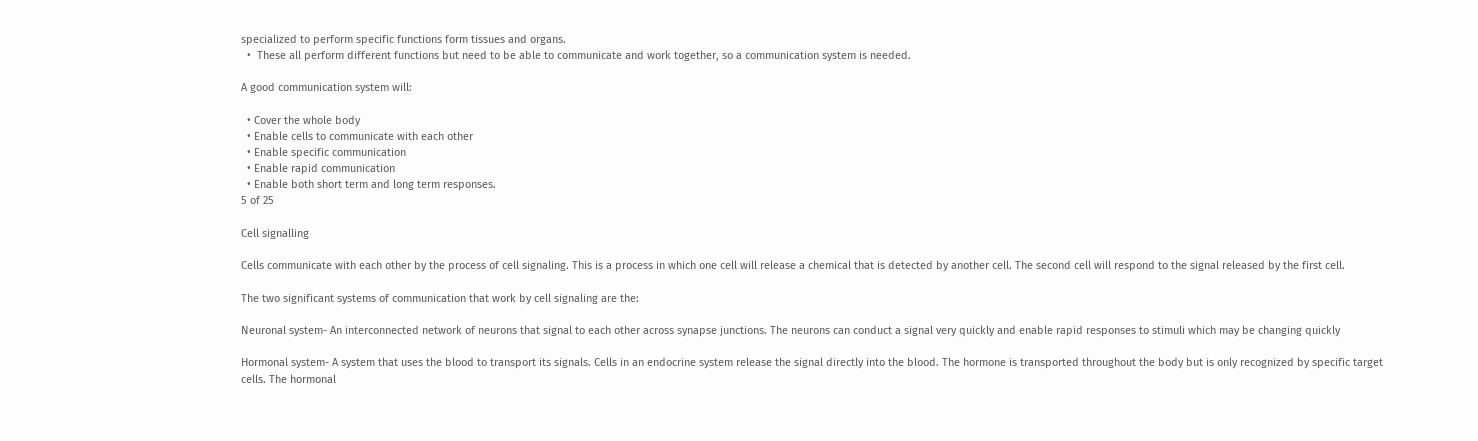specialized to perform specific functions form tissues and organs.
  •  These all perform different functions but need to be able to communicate and work together, so a communication system is needed.

A good communication system will:

  • Cover the whole body
  • Enable cells to communicate with each other
  • Enable specific communication
  • Enable rapid communication
  • Enable both short term and long term responses.
5 of 25

Cell signalling

Cells communicate with each other by the process of cell signaling. This is a process in which one cell will release a chemical that is detected by another cell. The second cell will respond to the signal released by the first cell.

The two significant systems of communication that work by cell signaling are the:

Neuronal system- An interconnected network of neurons that signal to each other across synapse junctions. The neurons can conduct a signal very quickly and enable rapid responses to stimuli which may be changing quickly

Hormonal system- A system that uses the blood to transport its signals. Cells in an endocrine system release the signal directly into the blood. The hormone is transported throughout the body but is only recognized by specific target cells. The hormonal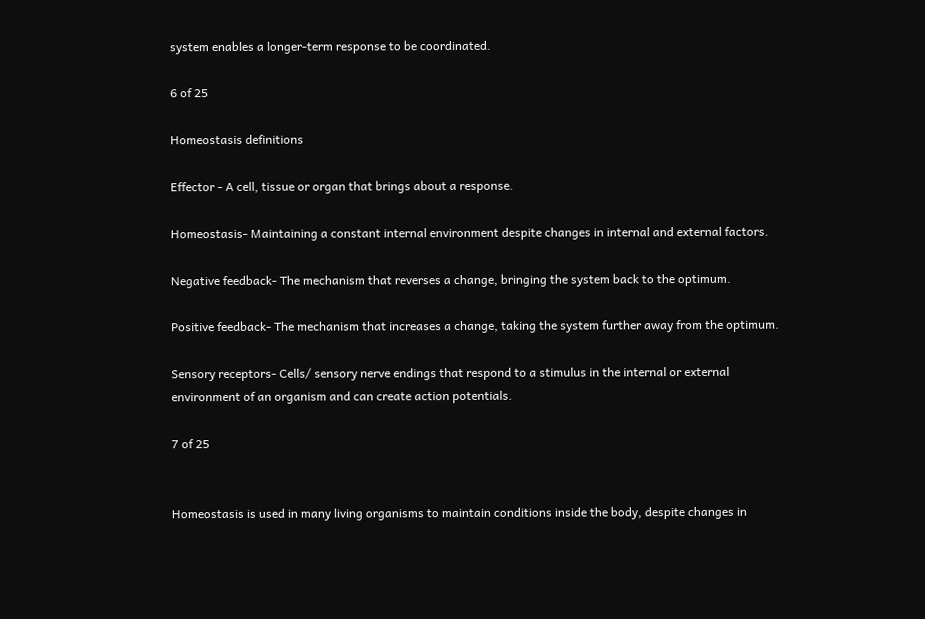system enables a longer-term response to be coordinated.

6 of 25

Homeostasis definitions

Effector - A cell, tissue or organ that brings about a response.

Homeostasis- Maintaining a constant internal environment despite changes in internal and external factors.

Negative feedback- The mechanism that reverses a change, bringing the system back to the optimum.

Positive feedback- The mechanism that increases a change, taking the system further away from the optimum.

Sensory receptors- Cells/ sensory nerve endings that respond to a stimulus in the internal or external environment of an organism and can create action potentials.

7 of 25


Homeostasis is used in many living organisms to maintain conditions inside the body, despite changes in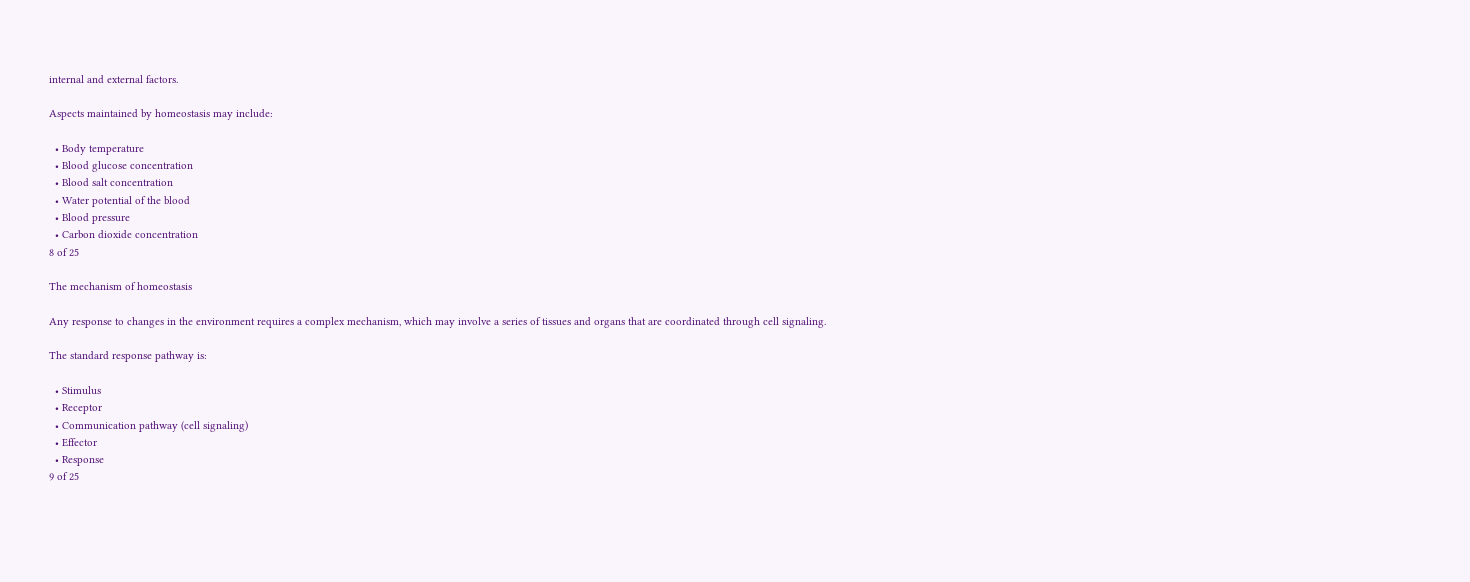internal and external factors.

Aspects maintained by homeostasis may include:

  • Body temperature
  • Blood glucose concentration
  • Blood salt concentration
  • Water potential of the blood
  • Blood pressure
  • Carbon dioxide concentration
8 of 25

The mechanism of homeostasis

Any response to changes in the environment requires a complex mechanism, which may involve a series of tissues and organs that are coordinated through cell signaling.

The standard response pathway is:

  • Stimulus
  • Receptor
  • Communication pathway (cell signaling)
  • Effector
  • Response
9 of 25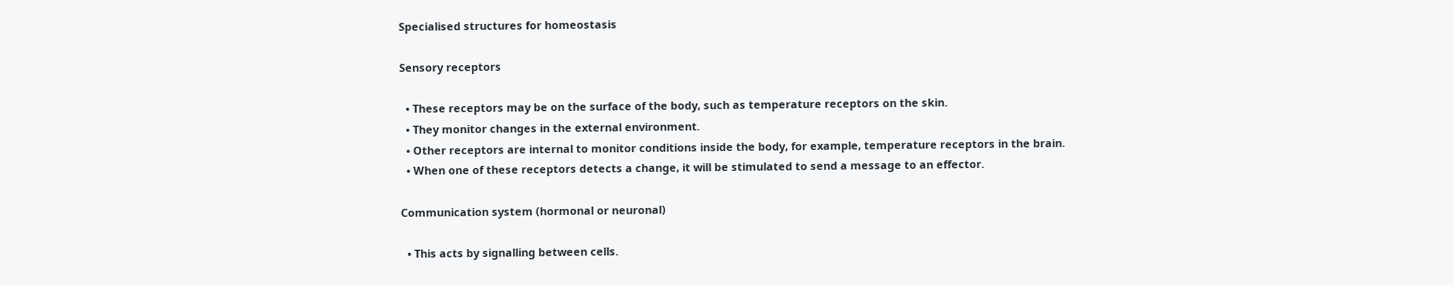Specialised structures for homeostasis

Sensory receptors

  • These receptors may be on the surface of the body, such as temperature receptors on the skin.
  • They monitor changes in the external environment.
  • Other receptors are internal to monitor conditions inside the body, for example, temperature receptors in the brain.
  • When one of these receptors detects a change, it will be stimulated to send a message to an effector.

Communication system (hormonal or neuronal)

  • This acts by signalling between cells.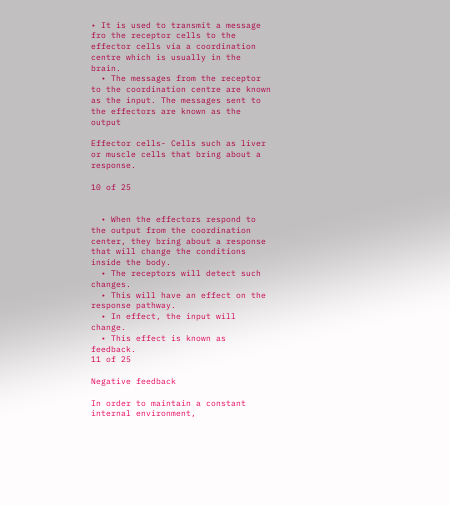• It is used to transmit a message fro the receptor cells to the effector cells via a coordination centre which is usually in the brain.
  • The messages from the receptor to the coordination centre are known as the input. The messages sent to the effectors are known as the output

Effector cells- Cells such as liver or muscle cells that bring about a response.

10 of 25


  • When the effectors respond to the output from the coordination center, they bring about a response that will change the conditions inside the body.
  • The receptors will detect such changes.
  • This will have an effect on the response pathway.
  • In effect, the input will change.
  • This effect is known as feedback.
11 of 25

Negative feedback

In order to maintain a constant internal environment,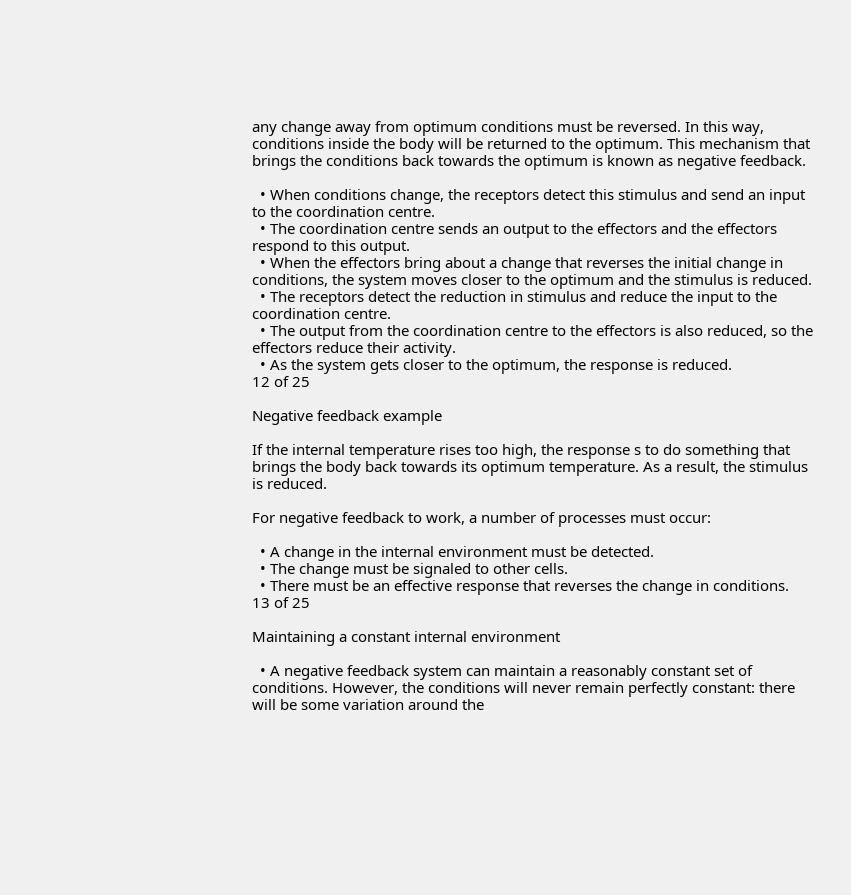any change away from optimum conditions must be reversed. In this way, conditions inside the body will be returned to the optimum. This mechanism that brings the conditions back towards the optimum is known as negative feedback.

  • When conditions change, the receptors detect this stimulus and send an input to the coordination centre.
  • The coordination centre sends an output to the effectors and the effectors respond to this output.
  • When the effectors bring about a change that reverses the initial change in conditions, the system moves closer to the optimum and the stimulus is reduced.
  • The receptors detect the reduction in stimulus and reduce the input to the coordination centre.
  • The output from the coordination centre to the effectors is also reduced, so the effectors reduce their activity.
  • As the system gets closer to the optimum, the response is reduced.
12 of 25

Negative feedback example

If the internal temperature rises too high, the response s to do something that brings the body back towards its optimum temperature. As a result, the stimulus is reduced.

For negative feedback to work, a number of processes must occur:

  • A change in the internal environment must be detected.
  • The change must be signaled to other cells.
  • There must be an effective response that reverses the change in conditions.
13 of 25

Maintaining a constant internal environment

  • A negative feedback system can maintain a reasonably constant set of conditions. However, the conditions will never remain perfectly constant: there will be some variation around the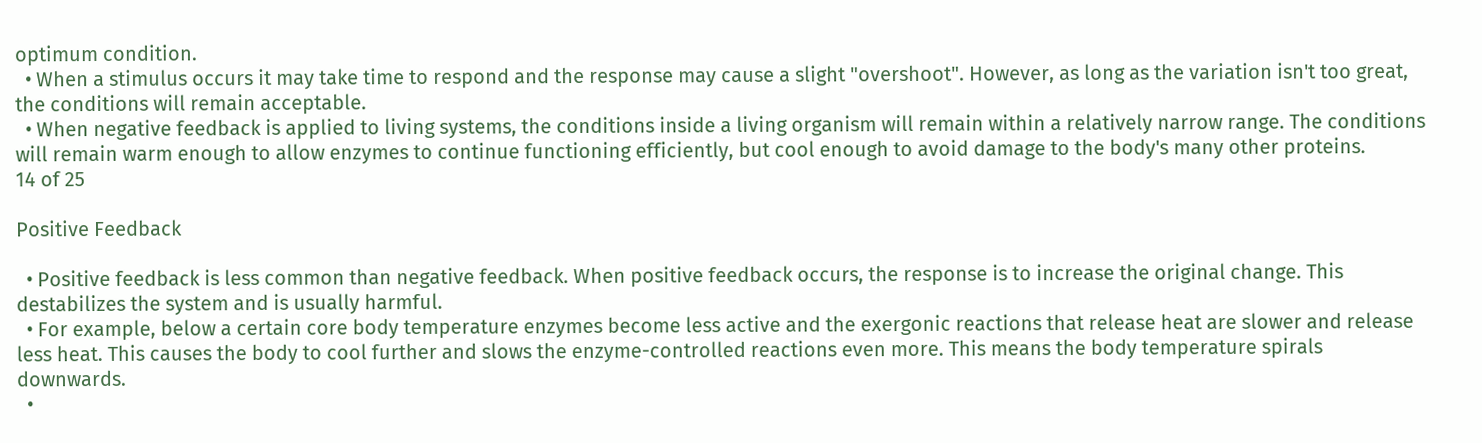optimum condition.
  • When a stimulus occurs it may take time to respond and the response may cause a slight "overshoot". However, as long as the variation isn't too great, the conditions will remain acceptable.
  • When negative feedback is applied to living systems, the conditions inside a living organism will remain within a relatively narrow range. The conditions will remain warm enough to allow enzymes to continue functioning efficiently, but cool enough to avoid damage to the body's many other proteins.
14 of 25

Positive Feedback

  • Positive feedback is less common than negative feedback. When positive feedback occurs, the response is to increase the original change. This destabilizes the system and is usually harmful.
  • For example, below a certain core body temperature enzymes become less active and the exergonic reactions that release heat are slower and release less heat. This causes the body to cool further and slows the enzyme-controlled reactions even more. This means the body temperature spirals downwards.
  •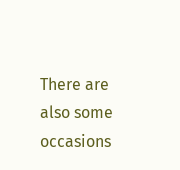There are also some occasions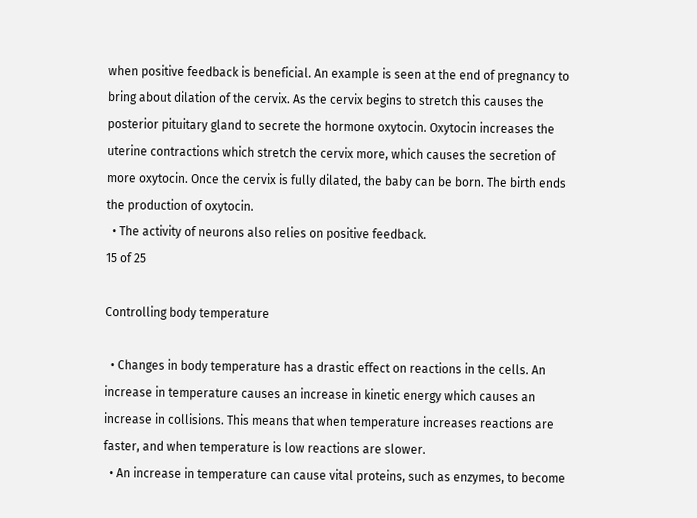when positive feedback is beneficial. An example is seen at the end of pregnancy to bring about dilation of the cervix. As the cervix begins to stretch this causes the posterior pituitary gland to secrete the hormone oxytocin. Oxytocin increases the uterine contractions which stretch the cervix more, which causes the secretion of more oxytocin. Once the cervix is fully dilated, the baby can be born. The birth ends the production of oxytocin.
  • The activity of neurons also relies on positive feedback.
15 of 25

Controlling body temperature

  • Changes in body temperature has a drastic effect on reactions in the cells. An increase in temperature causes an increase in kinetic energy which causes an increase in collisions. This means that when temperature increases reactions are faster, and when temperature is low reactions are slower.
  • An increase in temperature can cause vital proteins, such as enzymes, to become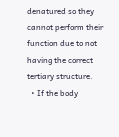denatured so they cannot perform their function due to not having the correct tertiary structure.
  • If the body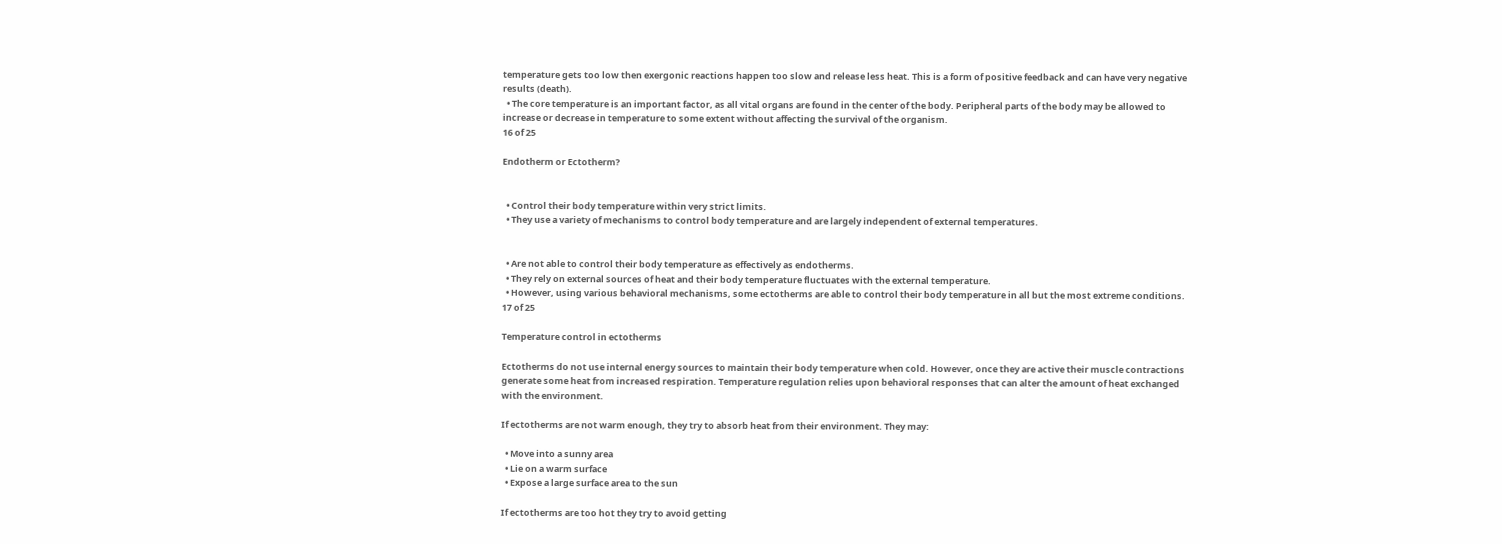temperature gets too low then exergonic reactions happen too slow and release less heat. This is a form of positive feedback and can have very negative results (death).
  • The core temperature is an important factor, as all vital organs are found in the center of the body. Peripheral parts of the body may be allowed to increase or decrease in temperature to some extent without affecting the survival of the organism.
16 of 25

Endotherm or Ectotherm?


  • Control their body temperature within very strict limits.
  • They use a variety of mechanisms to control body temperature and are largely independent of external temperatures.


  • Are not able to control their body temperature as effectively as endotherms.
  • They rely on external sources of heat and their body temperature fluctuates with the external temperature.
  • However, using various behavioral mechanisms, some ectotherms are able to control their body temperature in all but the most extreme conditions.
17 of 25

Temperature control in ectotherms

Ectotherms do not use internal energy sources to maintain their body temperature when cold. However, once they are active their muscle contractions generate some heat from increased respiration. Temperature regulation relies upon behavioral responses that can alter the amount of heat exchanged with the environment.

If ectotherms are not warm enough, they try to absorb heat from their environment. They may:

  • Move into a sunny area
  • Lie on a warm surface
  • Expose a large surface area to the sun

If ectotherms are too hot they try to avoid getting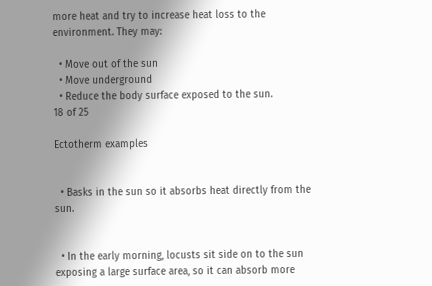more heat and try to increase heat loss to the environment. They may:

  • Move out of the sun
  • Move underground
  • Reduce the body surface exposed to the sun.
18 of 25

Ectotherm examples


  • Basks in the sun so it absorbs heat directly from the sun.


  • In the early morning, locusts sit side on to the sun exposing a large surface area, so it can absorb more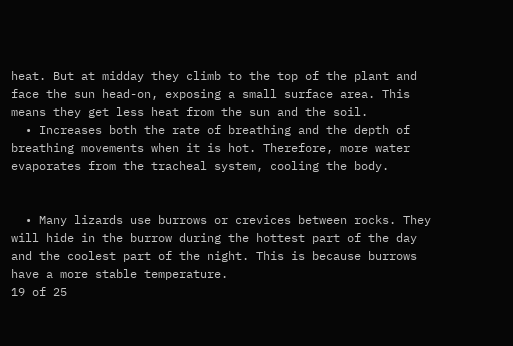heat. But at midday they climb to the top of the plant and face the sun head-on, exposing a small surface area. This means they get less heat from the sun and the soil.
  • Increases both the rate of breathing and the depth of breathing movements when it is hot. Therefore, more water evaporates from the tracheal system, cooling the body.


  • Many lizards use burrows or crevices between rocks. They will hide in the burrow during the hottest part of the day and the coolest part of the night. This is because burrows have a more stable temperature.
19 of 25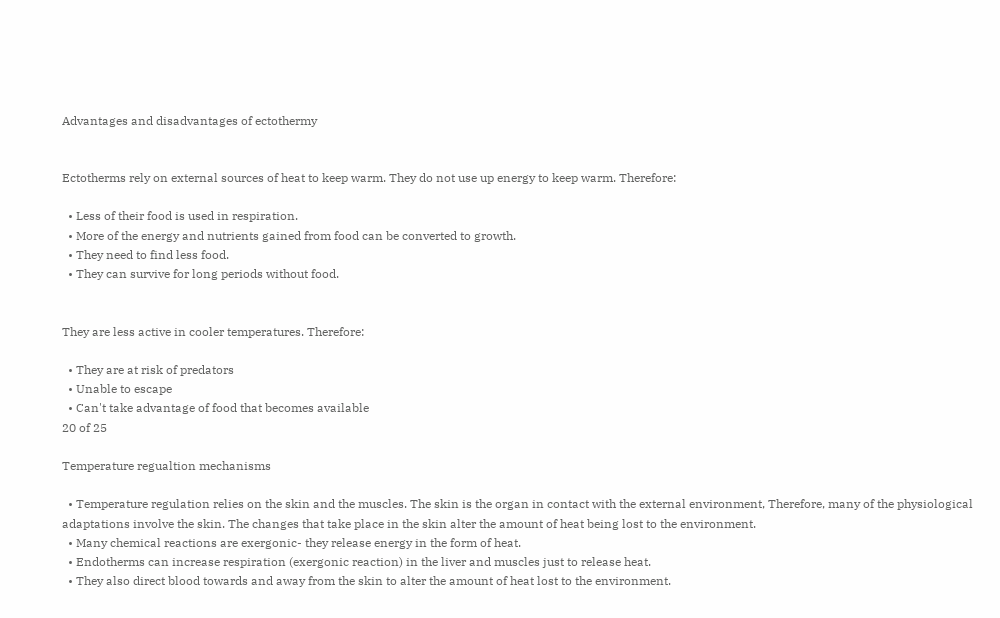Advantages and disadvantages of ectothermy


Ectotherms rely on external sources of heat to keep warm. They do not use up energy to keep warm. Therefore:

  • Less of their food is used in respiration.
  • More of the energy and nutrients gained from food can be converted to growth.
  • They need to find less food.
  • They can survive for long periods without food.


They are less active in cooler temperatures. Therefore:

  • They are at risk of predators
  • Unable to escape
  • Can't take advantage of food that becomes available
20 of 25

Temperature regualtion mechanisms

  • Temperature regulation relies on the skin and the muscles. The skin is the organ in contact with the external environment, Therefore, many of the physiological adaptations involve the skin. The changes that take place in the skin alter the amount of heat being lost to the environment.
  • Many chemical reactions are exergonic- they release energy in the form of heat.
  • Endotherms can increase respiration (exergonic reaction) in the liver and muscles just to release heat.
  • They also direct blood towards and away from the skin to alter the amount of heat lost to the environment.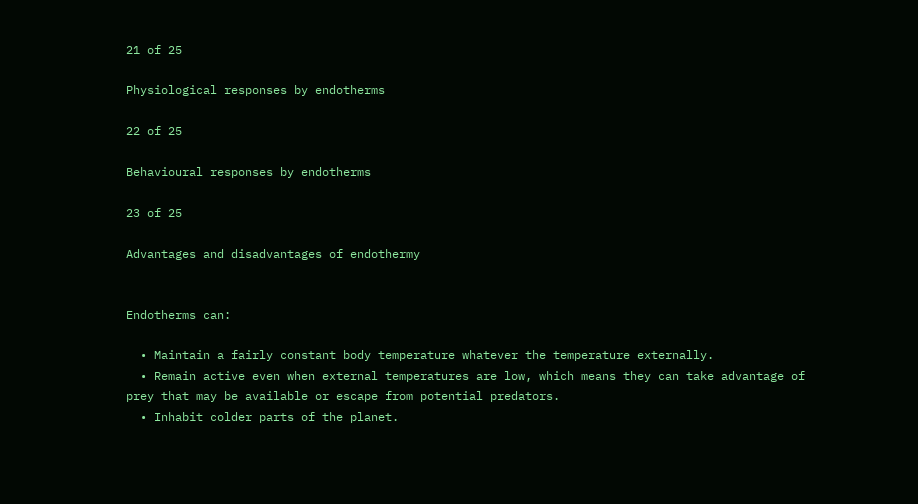21 of 25

Physiological responses by endotherms

22 of 25

Behavioural responses by endotherms

23 of 25

Advantages and disadvantages of endothermy


Endotherms can:

  • Maintain a fairly constant body temperature whatever the temperature externally.
  • Remain active even when external temperatures are low, which means they can take advantage of prey that may be available or escape from potential predators.
  • Inhabit colder parts of the planet.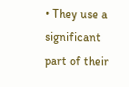• They use a significant part of their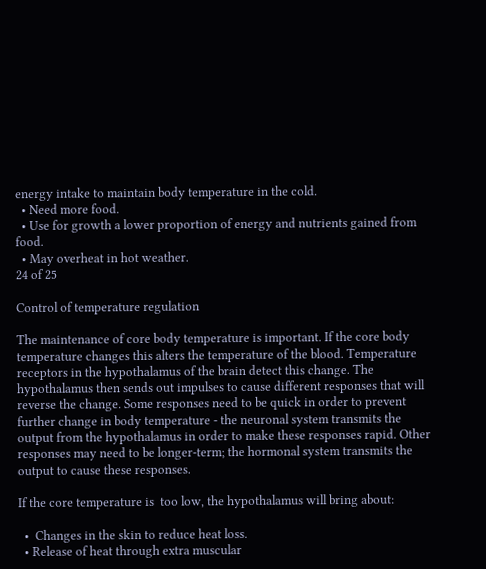energy intake to maintain body temperature in the cold.
  • Need more food.
  • Use for growth a lower proportion of energy and nutrients gained from food.
  • May overheat in hot weather.
24 of 25

Control of temperature regulation

The maintenance of core body temperature is important. If the core body temperature changes this alters the temperature of the blood. Temperature receptors in the hypothalamus of the brain detect this change. The hypothalamus then sends out impulses to cause different responses that will reverse the change. Some responses need to be quick in order to prevent further change in body temperature - the neuronal system transmits the output from the hypothalamus in order to make these responses rapid. Other responses may need to be longer-term; the hormonal system transmits the output to cause these responses.

If the core temperature is  too low, the hypothalamus will bring about:

  •  Changes in the skin to reduce heat loss.
  • Release of heat through extra muscular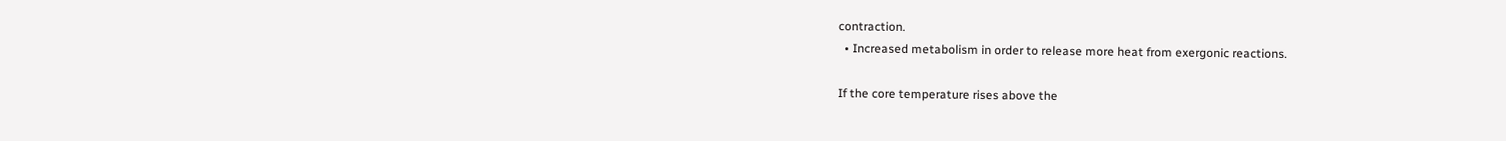contraction.
  • Increased metabolism in order to release more heat from exergonic reactions.

If the core temperature rises above the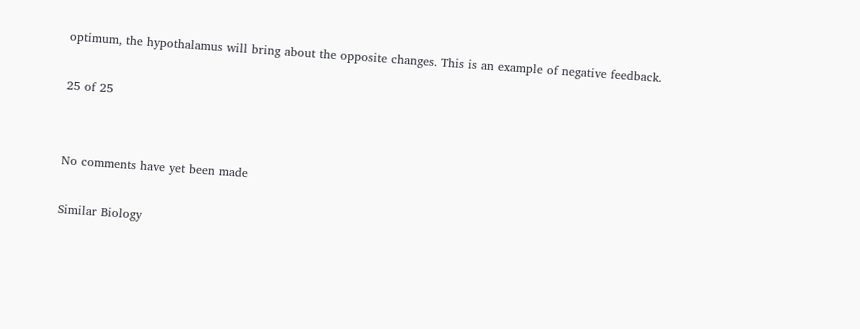optimum, the hypothalamus will bring about the opposite changes. This is an example of negative feedback.

25 of 25


No comments have yet been made

Similar Biology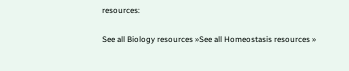resources:

See all Biology resources »See all Homeostasis resources »